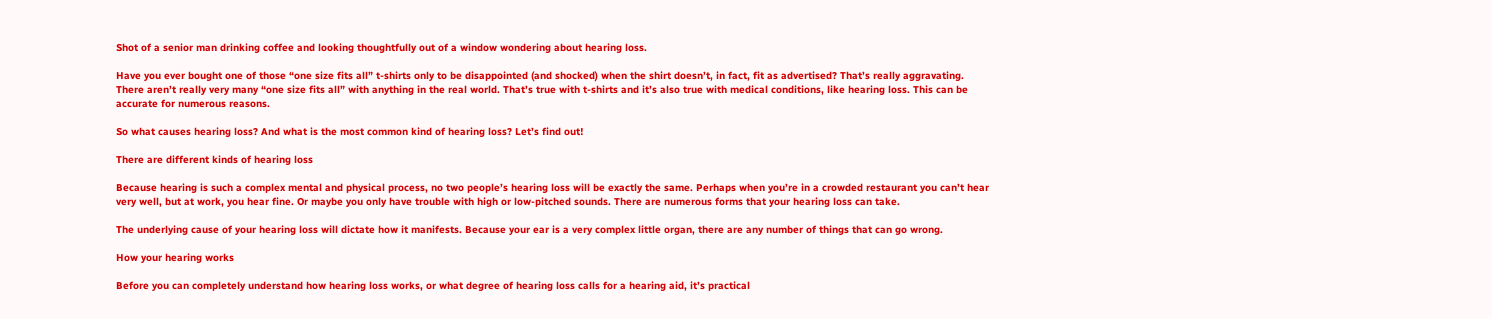Shot of a senior man drinking coffee and looking thoughtfully out of a window wondering about hearing loss.

Have you ever bought one of those “one size fits all” t-shirts only to be disappointed (and shocked) when the shirt doesn’t, in fact, fit as advertised? That’s really aggravating. There aren’t really very many “one size fits all” with anything in the real world. That’s true with t-shirts and it’s also true with medical conditions, like hearing loss. This can be accurate for numerous reasons.

So what causes hearing loss? And what is the most common kind of hearing loss? Let’s find out!

There are different kinds of hearing loss

Because hearing is such a complex mental and physical process, no two people’s hearing loss will be exactly the same. Perhaps when you’re in a crowded restaurant you can’t hear very well, but at work, you hear fine. Or maybe you only have trouble with high or low-pitched sounds. There are numerous forms that your hearing loss can take.

The underlying cause of your hearing loss will dictate how it manifests. Because your ear is a very complex little organ, there are any number of things that can go wrong.

How your hearing works

Before you can completely understand how hearing loss works, or what degree of hearing loss calls for a hearing aid, it’s practical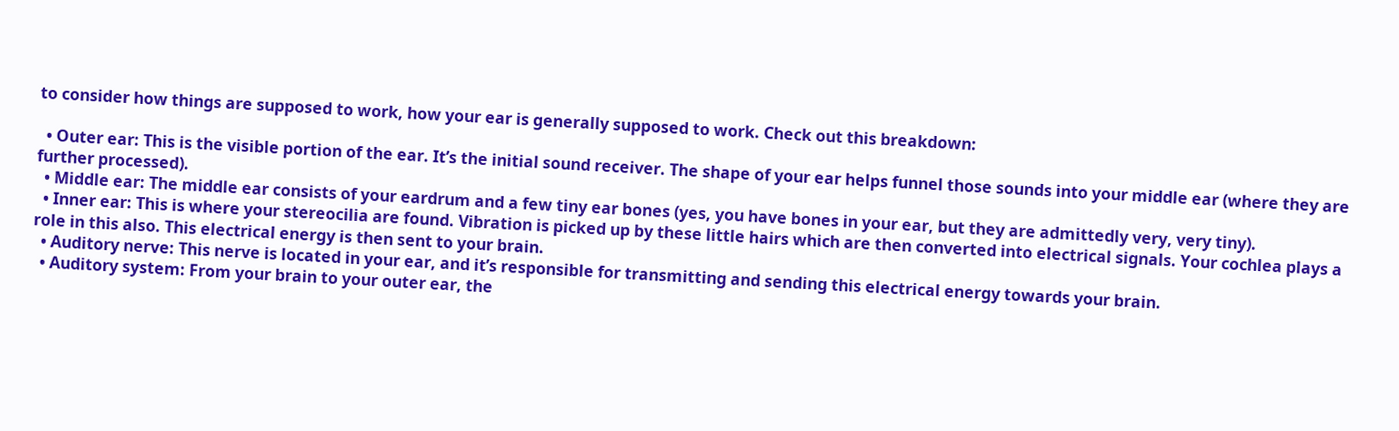to consider how things are supposed to work, how your ear is generally supposed to work. Check out this breakdown:

  • Outer ear: This is the visible portion of the ear. It’s the initial sound receiver. The shape of your ear helps funnel those sounds into your middle ear (where they are further processed).
  • Middle ear: The middle ear consists of your eardrum and a few tiny ear bones (yes, you have bones in your ear, but they are admittedly very, very tiny).
  • Inner ear: This is where your stereocilia are found. Vibration is picked up by these little hairs which are then converted into electrical signals. Your cochlea plays a role in this also. This electrical energy is then sent to your brain.
  • Auditory nerve: This nerve is located in your ear, and it’s responsible for transmitting and sending this electrical energy towards your brain.
  • Auditory system: From your brain to your outer ear, the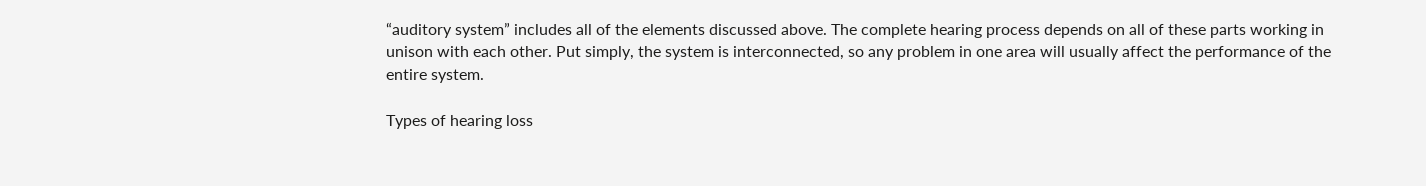“auditory system” includes all of the elements discussed above. The complete hearing process depends on all of these parts working in unison with each other. Put simply, the system is interconnected, so any problem in one area will usually affect the performance of the entire system.

Types of hearing loss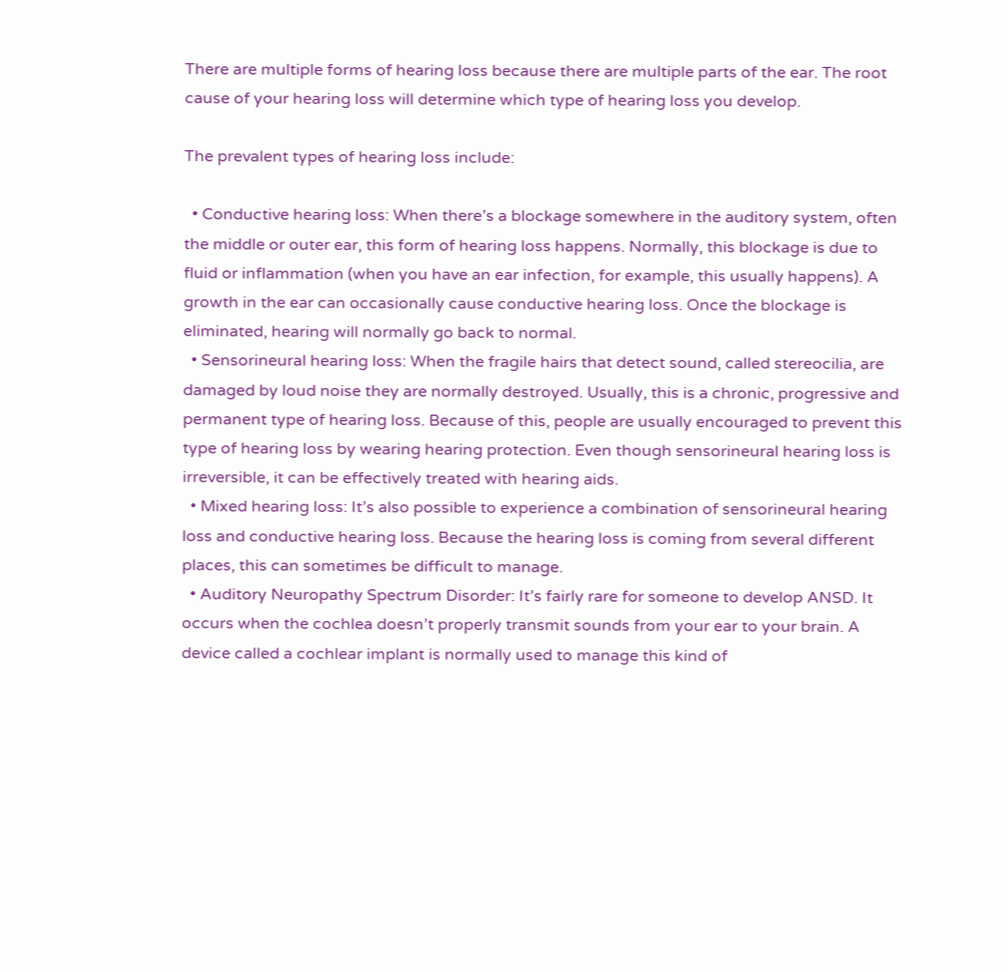There are multiple forms of hearing loss because there are multiple parts of the ear. The root cause of your hearing loss will determine which type of hearing loss you develop.

The prevalent types of hearing loss include:

  • Conductive hearing loss: When there’s a blockage somewhere in the auditory system, often the middle or outer ear, this form of hearing loss happens. Normally, this blockage is due to fluid or inflammation (when you have an ear infection, for example, this usually happens). A growth in the ear can occasionally cause conductive hearing loss. Once the blockage is eliminated, hearing will normally go back to normal.
  • Sensorineural hearing loss: When the fragile hairs that detect sound, called stereocilia, are damaged by loud noise they are normally destroyed. Usually, this is a chronic, progressive and permanent type of hearing loss. Because of this, people are usually encouraged to prevent this type of hearing loss by wearing hearing protection. Even though sensorineural hearing loss is irreversible, it can be effectively treated with hearing aids.
  • Mixed hearing loss: It’s also possible to experience a combination of sensorineural hearing loss and conductive hearing loss. Because the hearing loss is coming from several different places, this can sometimes be difficult to manage.
  • Auditory Neuropathy Spectrum Disorder: It’s fairly rare for someone to develop ANSD. It occurs when the cochlea doesn’t properly transmit sounds from your ear to your brain. A device called a cochlear implant is normally used to manage this kind of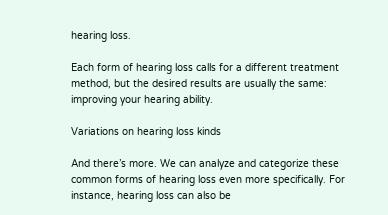hearing loss.

Each form of hearing loss calls for a different treatment method, but the desired results are usually the same: improving your hearing ability.

Variations on hearing loss kinds

And there’s more. We can analyze and categorize these common forms of hearing loss even more specifically. For instance, hearing loss can also be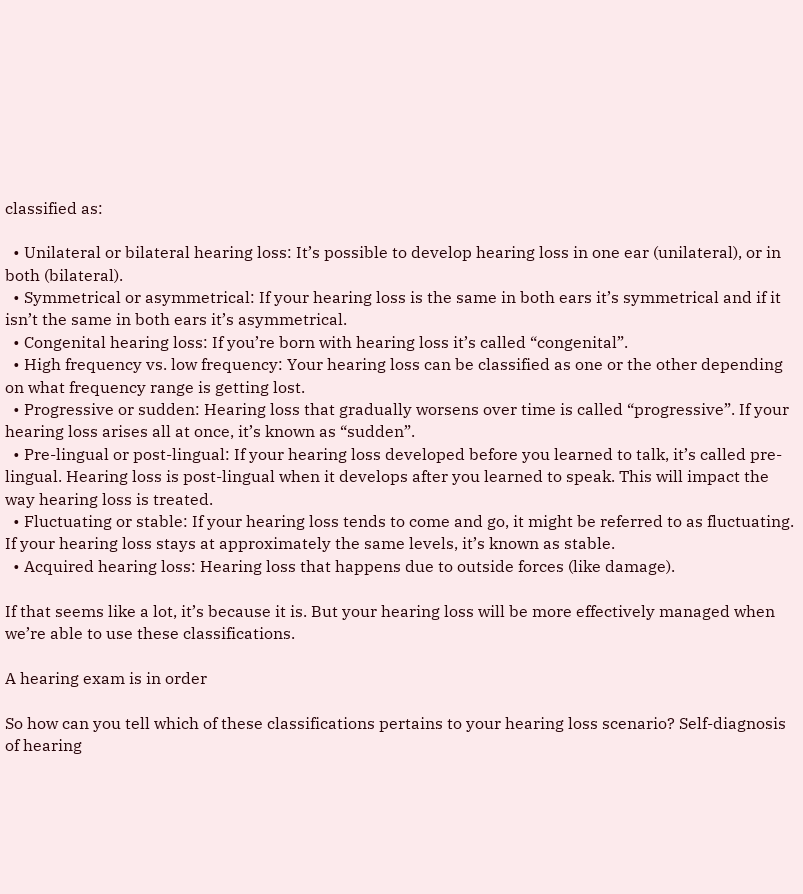classified as:

  • Unilateral or bilateral hearing loss: It’s possible to develop hearing loss in one ear (unilateral), or in both (bilateral).
  • Symmetrical or asymmetrical: If your hearing loss is the same in both ears it’s symmetrical and if it isn’t the same in both ears it’s asymmetrical.
  • Congenital hearing loss: If you’re born with hearing loss it’s called “congenital”.
  • High frequency vs. low frequency: Your hearing loss can be classified as one or the other depending on what frequency range is getting lost.
  • Progressive or sudden: Hearing loss that gradually worsens over time is called “progressive”. If your hearing loss arises all at once, it’s known as “sudden”.
  • Pre-lingual or post-lingual: If your hearing loss developed before you learned to talk, it’s called pre-lingual. Hearing loss is post-lingual when it develops after you learned to speak. This will impact the way hearing loss is treated.
  • Fluctuating or stable: If your hearing loss tends to come and go, it might be referred to as fluctuating. If your hearing loss stays at approximately the same levels, it’s known as stable.
  • Acquired hearing loss: Hearing loss that happens due to outside forces (like damage).

If that seems like a lot, it’s because it is. But your hearing loss will be more effectively managed when we’re able to use these classifications.

A hearing exam is in order

So how can you tell which of these classifications pertains to your hearing loss scenario? Self-diagnosis of hearing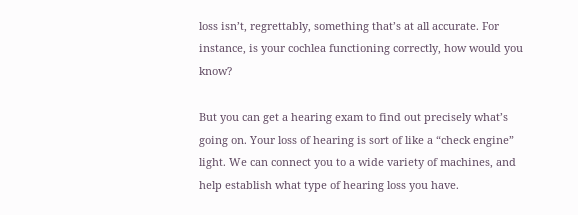loss isn’t, regrettably, something that’s at all accurate. For instance, is your cochlea functioning correctly, how would you know?

But you can get a hearing exam to find out precisely what’s going on. Your loss of hearing is sort of like a “check engine” light. We can connect you to a wide variety of machines, and help establish what type of hearing loss you have.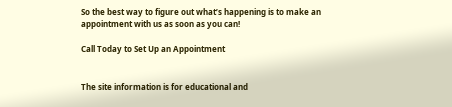So the best way to figure out what’s happening is to make an appointment with us as soon as you can!

Call Today to Set Up an Appointment


The site information is for educational and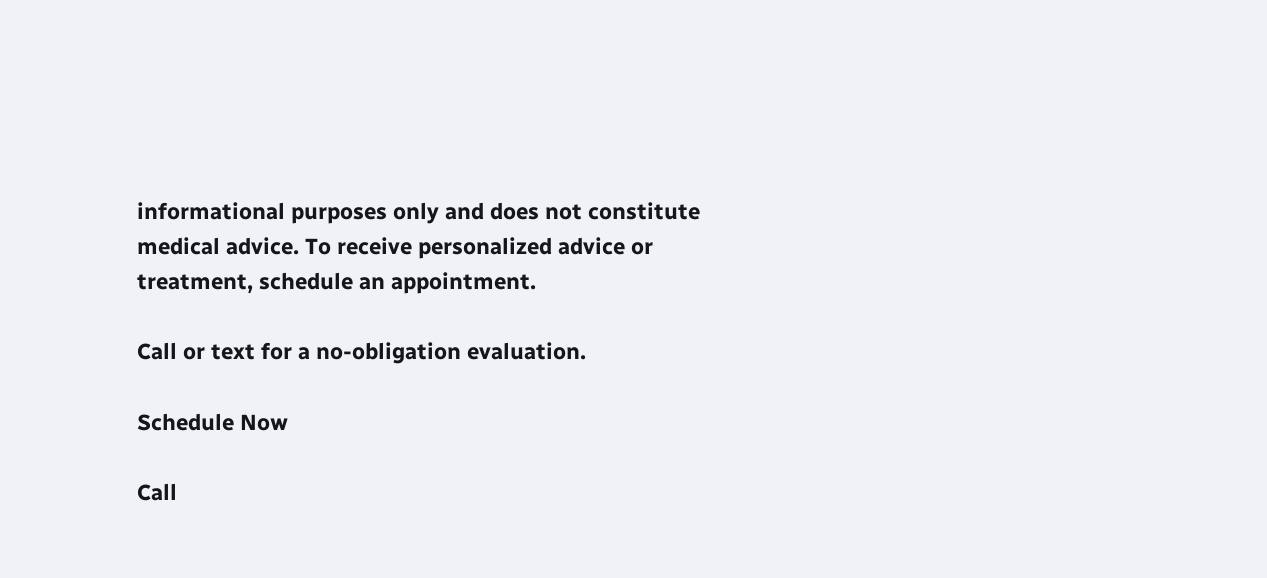informational purposes only and does not constitute medical advice. To receive personalized advice or treatment, schedule an appointment.

Call or text for a no-obligation evaluation.

Schedule Now

Call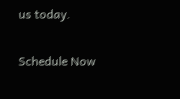us today.

Schedule Now